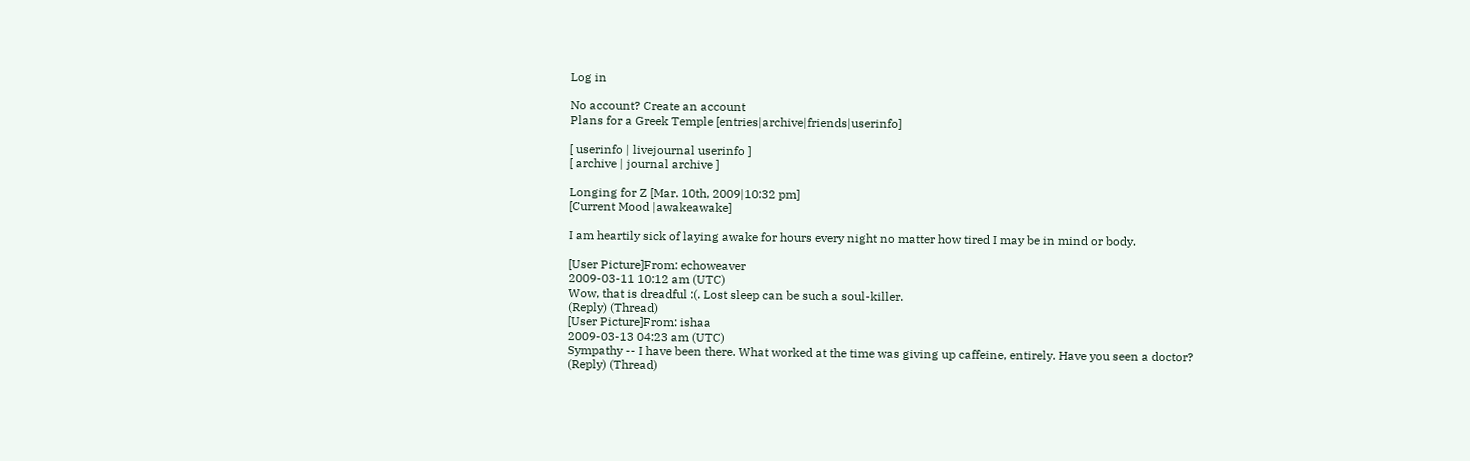Log in

No account? Create an account
Plans for a Greek Temple [entries|archive|friends|userinfo]

[ userinfo | livejournal userinfo ]
[ archive | journal archive ]

Longing for Z [Mar. 10th, 2009|10:32 pm]
[Current Mood |awakeawake]

I am heartily sick of laying awake for hours every night no matter how tired I may be in mind or body.

[User Picture]From: echoweaver
2009-03-11 10:12 am (UTC)
Wow, that is dreadful :(. Lost sleep can be such a soul-killer.
(Reply) (Thread)
[User Picture]From: ishaa
2009-03-13 04:23 am (UTC)
Sympathy -- I have been there. What worked at the time was giving up caffeine, entirely. Have you seen a doctor?
(Reply) (Thread)